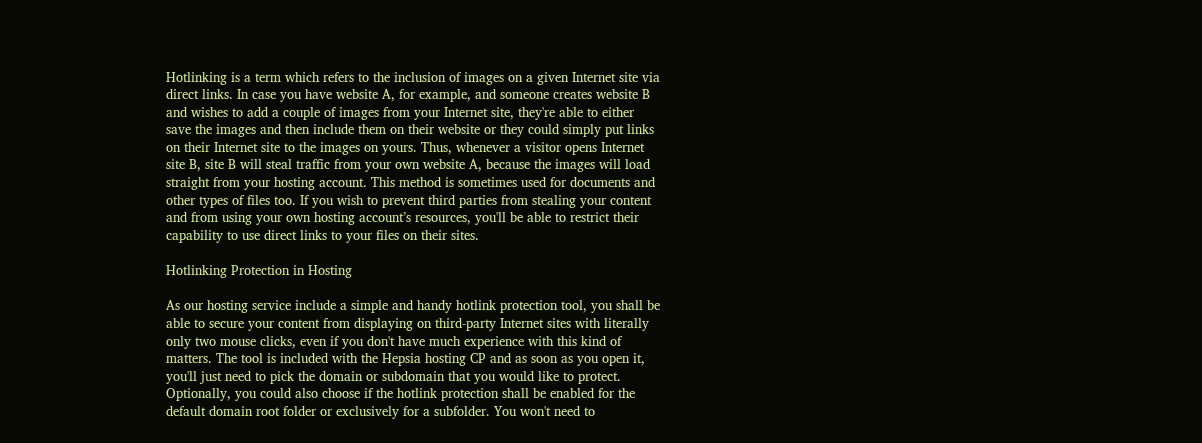Hotlinking is a term which refers to the inclusion of images on a given Internet site via direct links. In case you have website A, for example, and someone creates website B and wishes to add a couple of images from your Internet site, they're able to either save the images and then include them on their website or they could simply put links on their Internet site to the images on yours. Thus, whenever a visitor opens Internet site B, site B will steal traffic from your own website A, because the images will load straight from your hosting account. This method is sometimes used for documents and other types of files too. If you wish to prevent third parties from stealing your content and from using your own hosting account’s resources, you'll be able to restrict their capability to use direct links to your files on their sites.

Hotlinking Protection in Hosting

As our hosting service include a simple and handy hotlink protection tool, you shall be able to secure your content from displaying on third-party Internet sites with literally only two mouse clicks, even if you don't have much experience with this kind of matters. The tool is included with the Hepsia hosting CP and as soon as you open it, you'll just need to pick the domain or subdomain that you would like to protect. Optionally, you could also choose if the hotlink protection shall be enabled for the default domain root folder or exclusively for a subfolder. You won't need to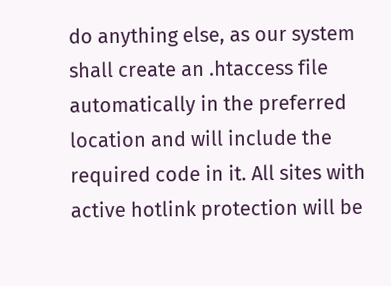do anything else, as our system shall create an .htaccess file automatically in the preferred location and will include the required code in it. All sites with active hotlink protection will be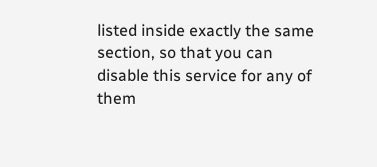listed inside exactly the same section, so that you can disable this service for any of them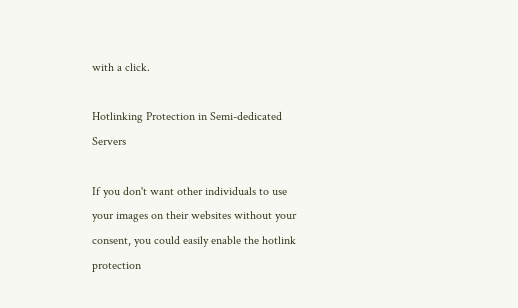with a click.

Hotlinking Protection in Semi-dedicated Servers

If you don't want other individuals to use your images on their websites without your consent, you could easily enable the hotlink protection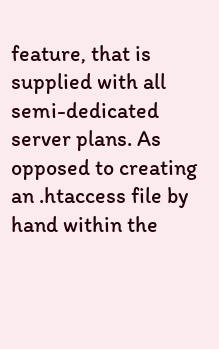feature, that is supplied with all semi-dedicated server plans. As opposed to creating an .htaccess file by hand within the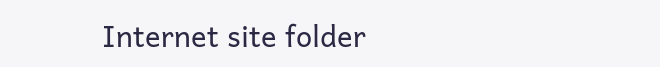Internet site folder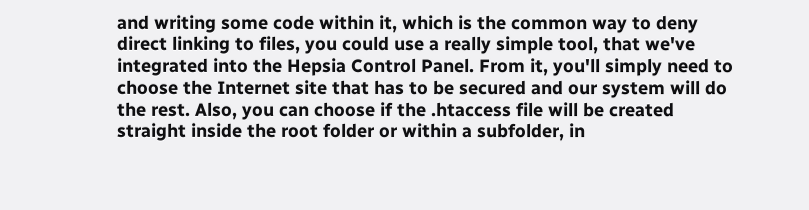and writing some code within it, which is the common way to deny direct linking to files, you could use a really simple tool, that we've integrated into the Hepsia Control Panel. From it, you'll simply need to choose the Internet site that has to be secured and our system will do the rest. Also, you can choose if the .htaccess file will be created straight inside the root folder or within a subfolder, in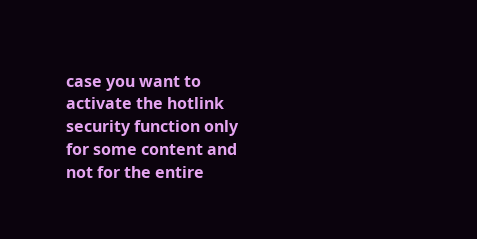case you want to activate the hotlink security function only for some content and not for the entire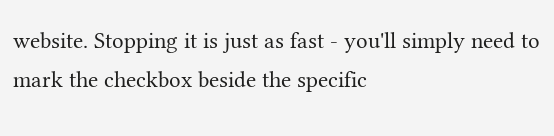website. Stopping it is just as fast - you'll simply need to mark the checkbox beside the specific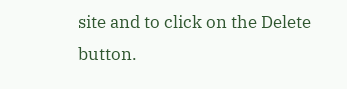site and to click on the Delete button.